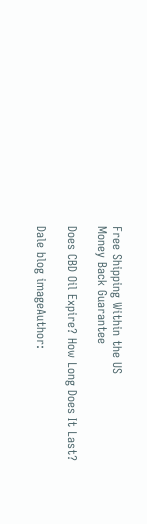Free Shipping Within the US
Money Back Guarantee

Does CBD Oil Expire? How Long Does It Last?

Dale blog imageAuthor: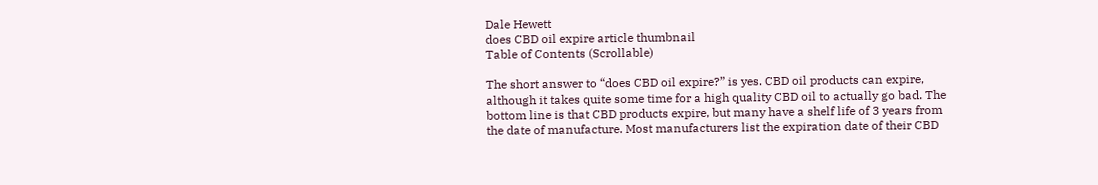Dale Hewett
does CBD oil expire article thumbnail
Table of Contents (Scrollable)

The short answer to “does CBD oil expire?” is yes. CBD oil products can expire, although it takes quite some time for a high quality CBD oil to actually go bad. The bottom line is that CBD products expire, but many have a shelf life of 3 years from the date of manufacture. Most manufacturers list the expiration date of their CBD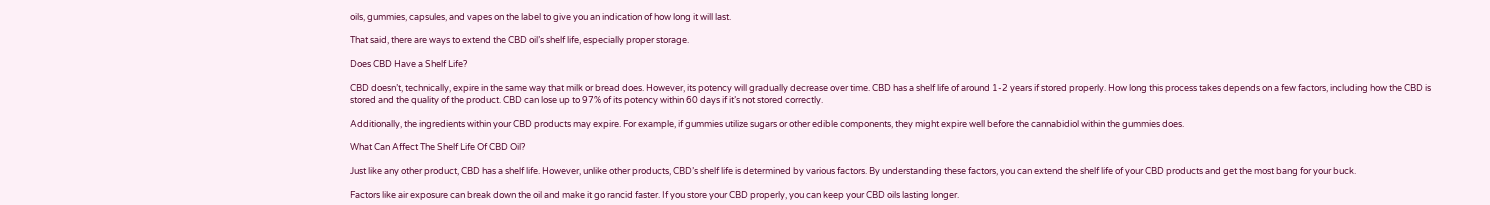oils, gummies, capsules, and vapes on the label to give you an indication of how long it will last.

That said, there are ways to extend the CBD oil’s shelf life, especially proper storage.

Does CBD Have a Shelf Life?

CBD doesn’t, technically, expire in the same way that milk or bread does. However, its potency will gradually decrease over time. CBD has a shelf life of around 1-2 years if stored properly. How long this process takes depends on a few factors, including how the CBD is stored and the quality of the product. CBD can lose up to 97% of its potency within 60 days if it’s not stored correctly.

Additionally, the ingredients within your CBD products may expire. For example, if gummies utilize sugars or other edible components, they might expire well before the cannabidiol within the gummies does.

What Can Affect The Shelf Life Of CBD Oil?

Just like any other product, CBD has a shelf life. However, unlike other products, CBD’s shelf life is determined by various factors. By understanding these factors, you can extend the shelf life of your CBD products and get the most bang for your buck.

Factors like air exposure can break down the oil and make it go rancid faster. If you store your CBD properly, you can keep your CBD oils lasting longer.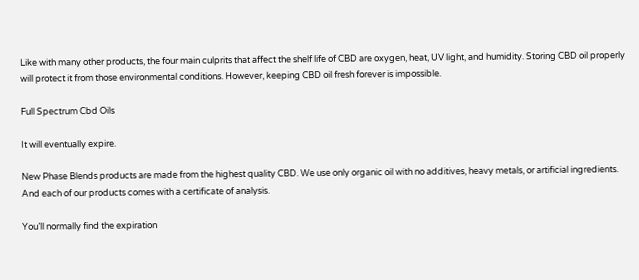Like with many other products, the four main culprits that affect the shelf life of CBD are oxygen, heat, UV light, and humidity. Storing CBD oil properly will protect it from those environmental conditions. However, keeping CBD oil fresh forever is impossible.

Full Spectrum Cbd Oils

It will eventually expire.

New Phase Blends products are made from the highest quality CBD. We use only organic oil with no additives, heavy metals, or artificial ingredients. And each of our products comes with a certificate of analysis.

You’ll normally find the expiration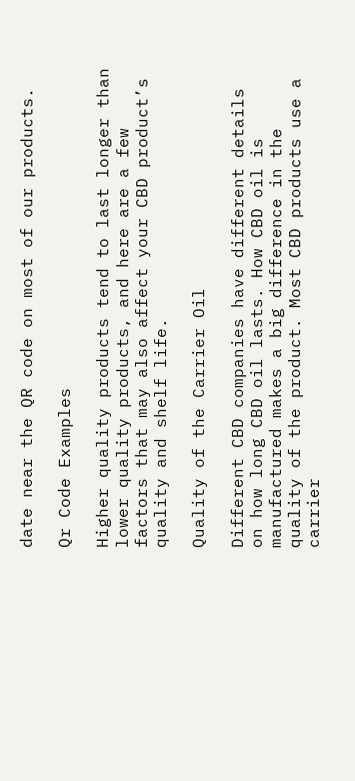date near the QR code on most of our products.

Qr Code Examples

Higher quality products tend to last longer than lower quality products, and here are a few factors that may also affect your CBD product’s quality and shelf life.

Quality of the Carrier Oil

Different CBD companies have different details on how long CBD oil lasts. How CBD oil is manufactured makes a big difference in the quality of the product. Most CBD products use a carrier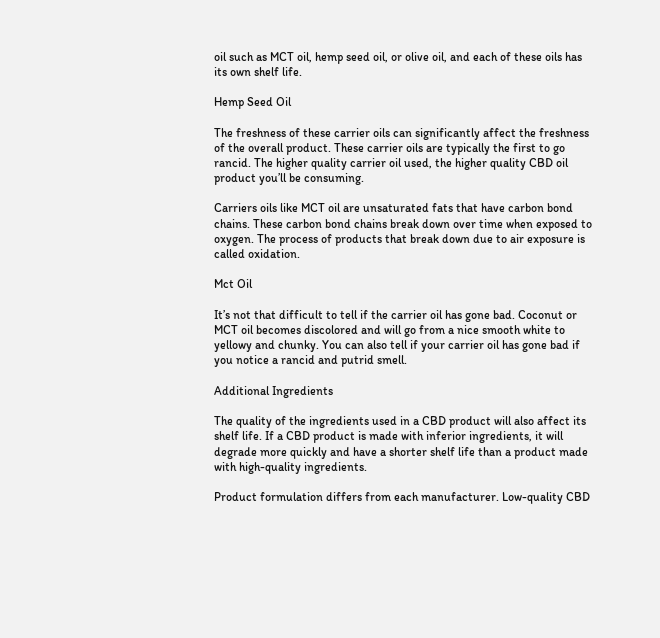oil such as MCT oil, hemp seed oil, or olive oil, and each of these oils has its own shelf life.

Hemp Seed Oil

The freshness of these carrier oils can significantly affect the freshness of the overall product. These carrier oils are typically the first to go rancid. The higher quality carrier oil used, the higher quality CBD oil product you’ll be consuming.

Carriers oils like MCT oil are unsaturated fats that have carbon bond chains. These carbon bond chains break down over time when exposed to oxygen. The process of products that break down due to air exposure is called oxidation.

Mct Oil

It’s not that difficult to tell if the carrier oil has gone bad. Coconut or MCT oil becomes discolored and will go from a nice smooth white to yellowy and chunky. You can also tell if your carrier oil has gone bad if you notice a rancid and putrid smell.

Additional Ingredients

The quality of the ingredients used in a CBD product will also affect its shelf life. If a CBD product is made with inferior ingredients, it will degrade more quickly and have a shorter shelf life than a product made with high-quality ingredients.

Product formulation differs from each manufacturer. Low-quality CBD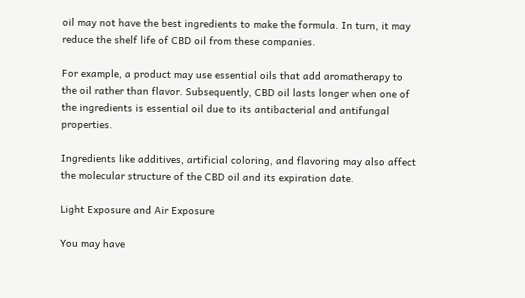oil may not have the best ingredients to make the formula. In turn, it may reduce the shelf life of CBD oil from these companies.

For example, a product may use essential oils that add aromatherapy to the oil rather than flavor. Subsequently, CBD oil lasts longer when one of the ingredients is essential oil due to its antibacterial and antifungal properties.

Ingredients like additives, artificial coloring, and flavoring may also affect the molecular structure of the CBD oil and its expiration date.

Light Exposure and Air Exposure

You may have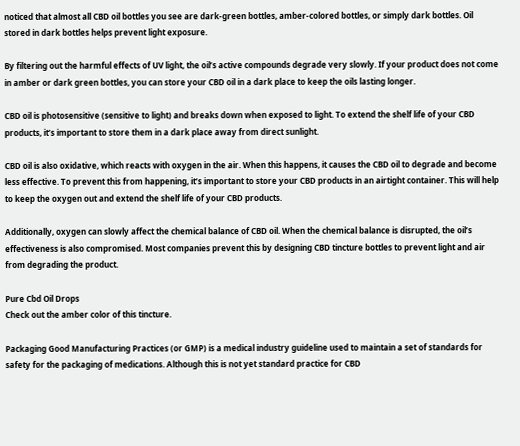noticed that almost all CBD oil bottles you see are dark-green bottles, amber-colored bottles, or simply dark bottles. Oil stored in dark bottles helps prevent light exposure.

By filtering out the harmful effects of UV light, the oil’s active compounds degrade very slowly. If your product does not come in amber or dark green bottles, you can store your CBD oil in a dark place to keep the oils lasting longer.

CBD oil is photosensitive (sensitive to light) and breaks down when exposed to light. To extend the shelf life of your CBD products, it’s important to store them in a dark place away from direct sunlight.

CBD oil is also oxidative, which reacts with oxygen in the air. When this happens, it causes the CBD oil to degrade and become less effective. To prevent this from happening, it’s important to store your CBD products in an airtight container. This will help to keep the oxygen out and extend the shelf life of your CBD products.

Additionally, oxygen can slowly affect the chemical balance of CBD oil. When the chemical balance is disrupted, the oil’s effectiveness is also compromised. Most companies prevent this by designing CBD tincture bottles to prevent light and air from degrading the product.

Pure Cbd Oil Drops
Check out the amber color of this tincture.

Packaging Good Manufacturing Practices (or GMP) is a medical industry guideline used to maintain a set of standards for safety for the packaging of medications. Although this is not yet standard practice for CBD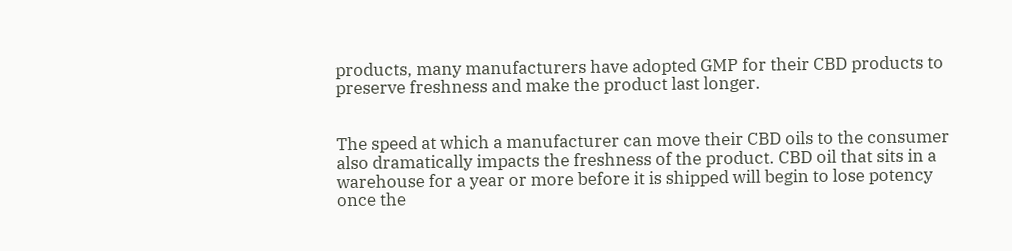products, many manufacturers have adopted GMP for their CBD products to preserve freshness and make the product last longer.


The speed at which a manufacturer can move their CBD oils to the consumer also dramatically impacts the freshness of the product. CBD oil that sits in a warehouse for a year or more before it is shipped will begin to lose potency once the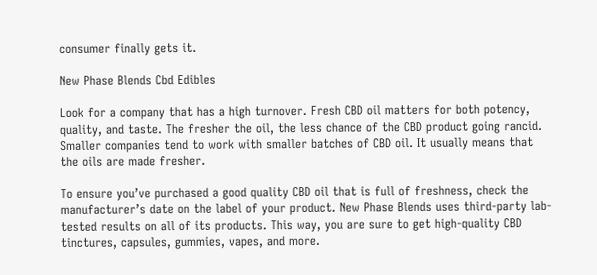consumer finally gets it.

New Phase Blends Cbd Edibles

Look for a company that has a high turnover. Fresh CBD oil matters for both potency, quality, and taste. The fresher the oil, the less chance of the CBD product going rancid. Smaller companies tend to work with smaller batches of CBD oil. It usually means that the oils are made fresher.

To ensure you’ve purchased a good quality CBD oil that is full of freshness, check the manufacturer’s date on the label of your product. New Phase Blends uses third-party lab-tested results on all of its products. This way, you are sure to get high-quality CBD tinctures, capsules, gummies, vapes, and more.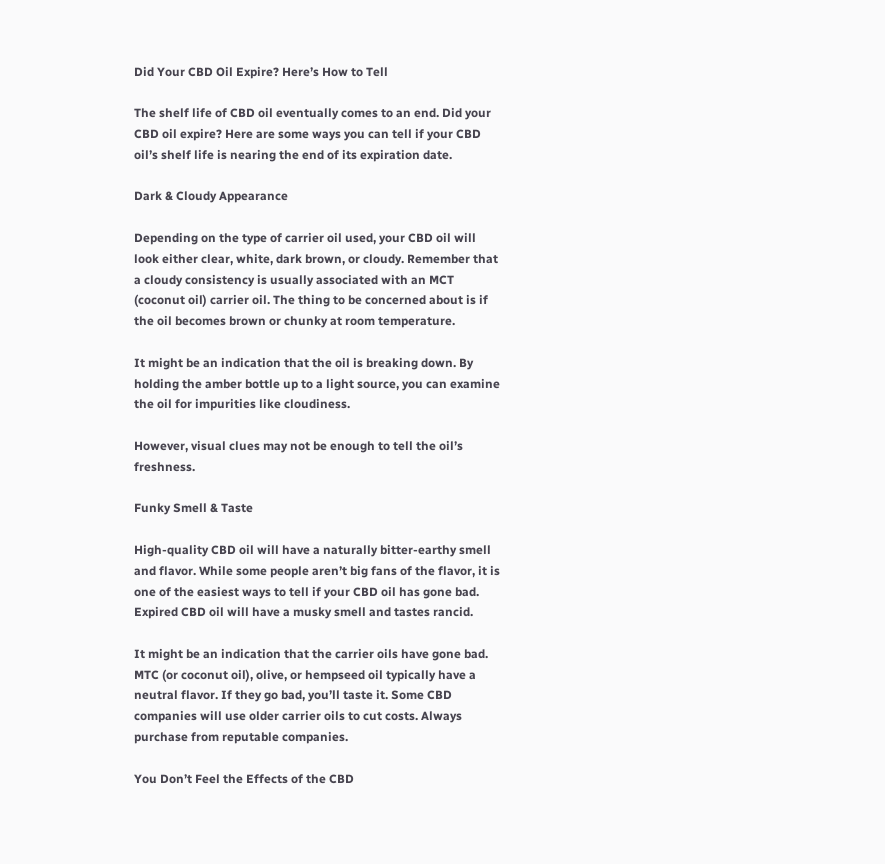Did Your CBD Oil Expire? Here’s How to Tell

The shelf life of CBD oil eventually comes to an end. Did your CBD oil expire? Here are some ways you can tell if your CBD oil’s shelf life is nearing the end of its expiration date.

Dark & Cloudy Appearance

Depending on the type of carrier oil used, your CBD oil will look either clear, white, dark brown, or cloudy. Remember that a cloudy consistency is usually associated with an MCT (coconut oil) carrier oil. The thing to be concerned about is if the oil becomes brown or chunky at room temperature.

It might be an indication that the oil is breaking down. By holding the amber bottle up to a light source, you can examine the oil for impurities like cloudiness.

However, visual clues may not be enough to tell the oil’s freshness.

Funky Smell & Taste

High-quality CBD oil will have a naturally bitter-earthy smell and flavor. While some people aren’t big fans of the flavor, it is one of the easiest ways to tell if your CBD oil has gone bad. Expired CBD oil will have a musky smell and tastes rancid.

It might be an indication that the carrier oils have gone bad. MTC (or coconut oil), olive, or hempseed oil typically have a neutral flavor. If they go bad, you’ll taste it. Some CBD companies will use older carrier oils to cut costs. Always purchase from reputable companies.

You Don’t Feel the Effects of the CBD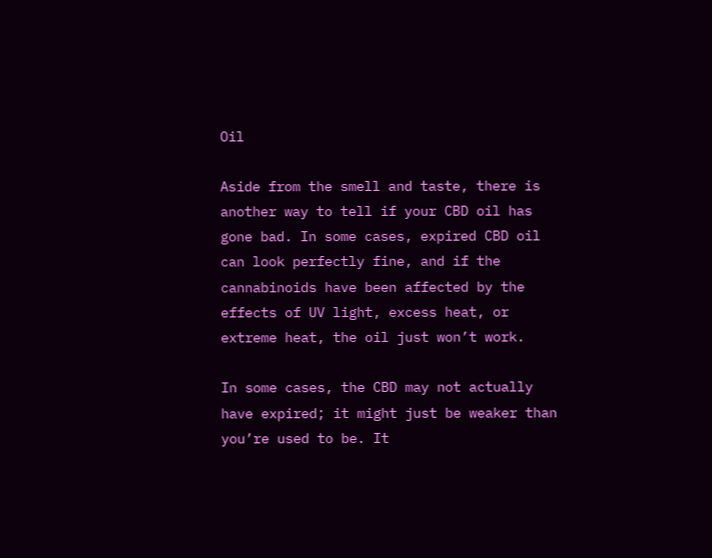Oil

Aside from the smell and taste, there is another way to tell if your CBD oil has gone bad. In some cases, expired CBD oil can look perfectly fine, and if the cannabinoids have been affected by the effects of UV light, excess heat, or extreme heat, the oil just won’t work.

In some cases, the CBD may not actually have expired; it might just be weaker than you’re used to be. It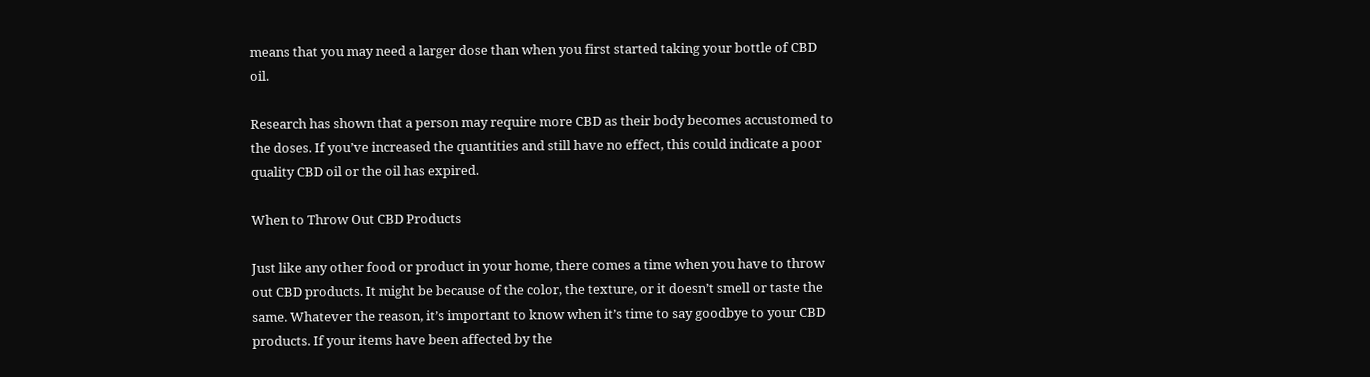means that you may need a larger dose than when you first started taking your bottle of CBD oil.

Research has shown that a person may require more CBD as their body becomes accustomed to the doses. If you’ve increased the quantities and still have no effect, this could indicate a poor quality CBD oil or the oil has expired.

When to Throw Out CBD Products

Just like any other food or product in your home, there comes a time when you have to throw out CBD products. It might be because of the color, the texture, or it doesn’t smell or taste the same. Whatever the reason, it’s important to know when it’s time to say goodbye to your CBD products. If your items have been affected by the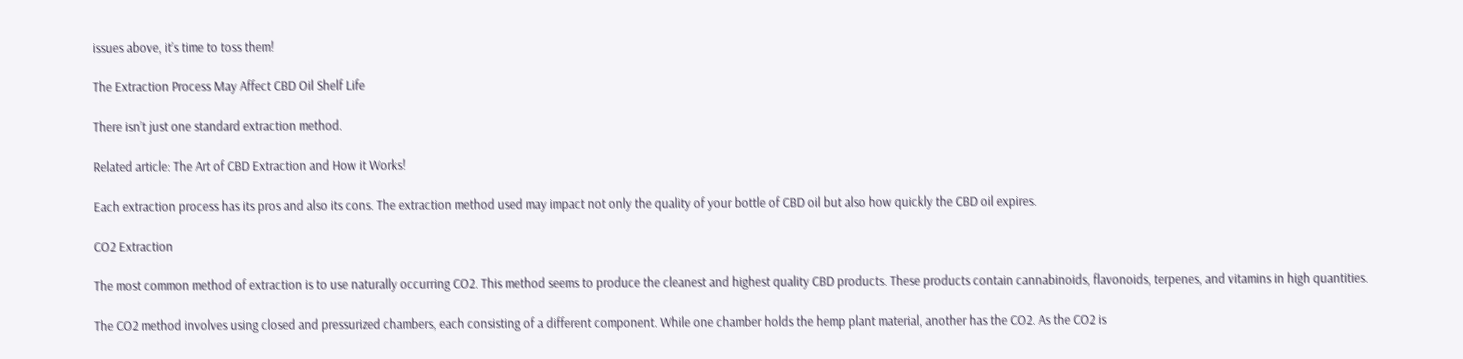issues above, it’s time to toss them!

The Extraction Process May Affect CBD Oil Shelf Life

There isn’t just one standard extraction method.

Related article: The Art of CBD Extraction and How it Works!

Each extraction process has its pros and also its cons. The extraction method used may impact not only the quality of your bottle of CBD oil but also how quickly the CBD oil expires.

CO2 Extraction

The most common method of extraction is to use naturally occurring CO2. This method seems to produce the cleanest and highest quality CBD products. These products contain cannabinoids, flavonoids, terpenes, and vitamins in high quantities.

The CO2 method involves using closed and pressurized chambers, each consisting of a different component. While one chamber holds the hemp plant material, another has the CO2. As the CO2 is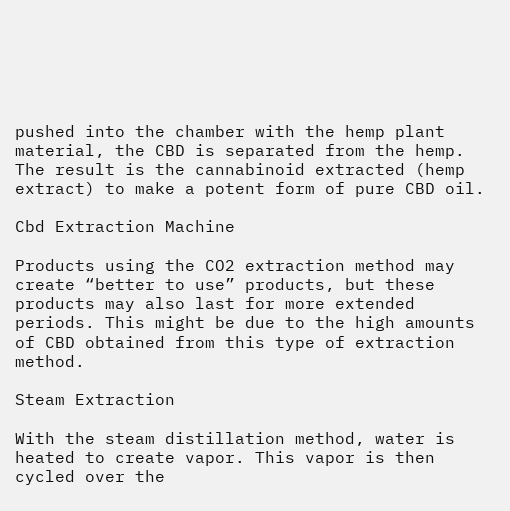pushed into the chamber with the hemp plant material, the CBD is separated from the hemp. The result is the cannabinoid extracted (hemp extract) to make a potent form of pure CBD oil.

Cbd Extraction Machine

Products using the CO2 extraction method may create “better to use” products, but these products may also last for more extended periods. This might be due to the high amounts of CBD obtained from this type of extraction method.

Steam Extraction

With the steam distillation method, water is heated to create vapor. This vapor is then cycled over the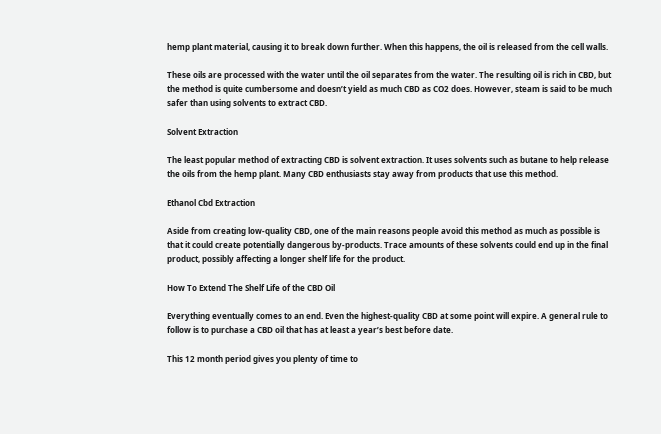hemp plant material, causing it to break down further. When this happens, the oil is released from the cell walls.

These oils are processed with the water until the oil separates from the water. The resulting oil is rich in CBD, but the method is quite cumbersome and doesn’t yield as much CBD as CO2 does. However, steam is said to be much safer than using solvents to extract CBD.

Solvent Extraction

The least popular method of extracting CBD is solvent extraction. It uses solvents such as butane to help release the oils from the hemp plant. Many CBD enthusiasts stay away from products that use this method.

Ethanol Cbd Extraction

Aside from creating low-quality CBD, one of the main reasons people avoid this method as much as possible is that it could create potentially dangerous by-products. Trace amounts of these solvents could end up in the final product, possibly affecting a longer shelf life for the product.

How To Extend The Shelf Life of the CBD Oil

Everything eventually comes to an end. Even the highest-quality CBD at some point will expire. A general rule to follow is to purchase a CBD oil that has at least a year’s best before date.

This 12 month period gives you plenty of time to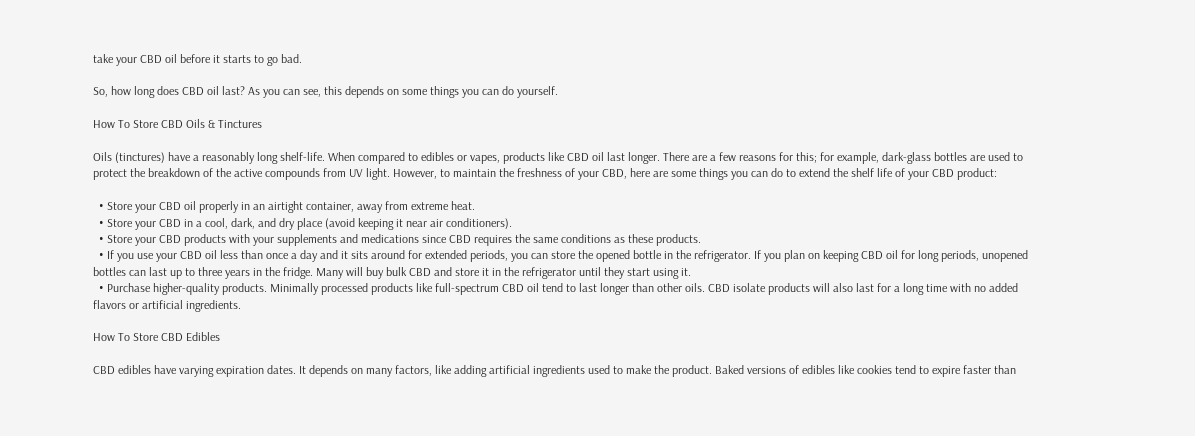take your CBD oil before it starts to go bad.

So, how long does CBD oil last? As you can see, this depends on some things you can do yourself.

How To Store CBD Oils & Tinctures

Oils (tinctures) have a reasonably long shelf-life. When compared to edibles or vapes, products like CBD oil last longer. There are a few reasons for this; for example, dark-glass bottles are used to protect the breakdown of the active compounds from UV light. However, to maintain the freshness of your CBD, here are some things you can do to extend the shelf life of your CBD product:

  • Store your CBD oil properly in an airtight container, away from extreme heat.
  • Store your CBD in a cool, dark, and dry place (avoid keeping it near air conditioners).
  • Store your CBD products with your supplements and medications since CBD requires the same conditions as these products.
  • If you use your CBD oil less than once a day and it sits around for extended periods, you can store the opened bottle in the refrigerator. If you plan on keeping CBD oil for long periods, unopened bottles can last up to three years in the fridge. Many will buy bulk CBD and store it in the refrigerator until they start using it.
  • Purchase higher-quality products. Minimally processed products like full-spectrum CBD oil tend to last longer than other oils. CBD isolate products will also last for a long time with no added flavors or artificial ingredients.

How To Store CBD Edibles

CBD edibles have varying expiration dates. It depends on many factors, like adding artificial ingredients used to make the product. Baked versions of edibles like cookies tend to expire faster than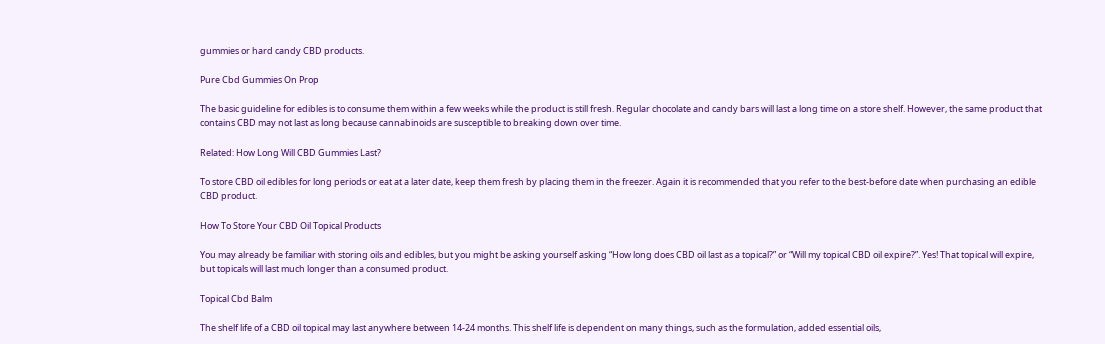gummies or hard candy CBD products.

Pure Cbd Gummies On Prop

The basic guideline for edibles is to consume them within a few weeks while the product is still fresh. Regular chocolate and candy bars will last a long time on a store shelf. However, the same product that contains CBD may not last as long because cannabinoids are susceptible to breaking down over time.

Related: How Long Will CBD Gummies Last?

To store CBD oil edibles for long periods or eat at a later date, keep them fresh by placing them in the freezer. Again it is recommended that you refer to the best-before date when purchasing an edible CBD product.

How To Store Your CBD Oil Topical Products

You may already be familiar with storing oils and edibles, but you might be asking yourself asking “How long does CBD oil last as a topical?” or “Will my topical CBD oil expire?”. Yes! That topical will expire, but topicals will last much longer than a consumed product.

Topical Cbd Balm

The shelf life of a CBD oil topical may last anywhere between 14-24 months. This shelf life is dependent on many things, such as the formulation, added essential oils,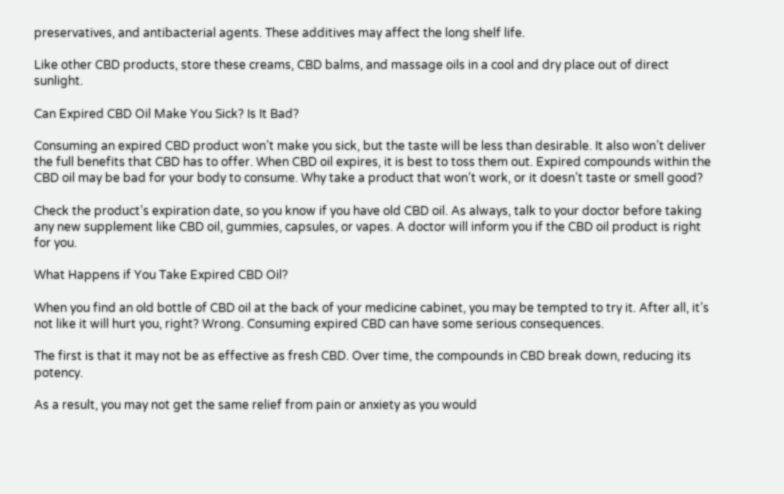preservatives, and antibacterial agents. These additives may affect the long shelf life.

Like other CBD products, store these creams, CBD balms, and massage oils in a cool and dry place out of direct sunlight.

Can Expired CBD Oil Make You Sick? Is It Bad?

Consuming an expired CBD product won’t make you sick, but the taste will be less than desirable. It also won’t deliver the full benefits that CBD has to offer. When CBD oil expires, it is best to toss them out. Expired compounds within the CBD oil may be bad for your body to consume. Why take a product that won’t work, or it doesn’t taste or smell good?

Check the product’s expiration date, so you know if you have old CBD oil. As always, talk to your doctor before taking any new supplement like CBD oil, gummies, capsules, or vapes. A doctor will inform you if the CBD oil product is right for you.

What Happens if You Take Expired CBD Oil?

When you find an old bottle of CBD oil at the back of your medicine cabinet, you may be tempted to try it. After all, it’s not like it will hurt you, right? Wrong. Consuming expired CBD can have some serious consequences.

The first is that it may not be as effective as fresh CBD. Over time, the compounds in CBD break down, reducing its potency.

As a result, you may not get the same relief from pain or anxiety as you would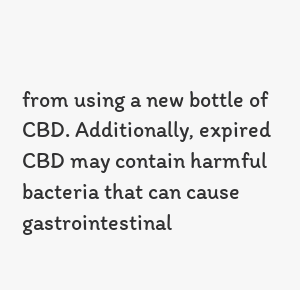from using a new bottle of CBD. Additionally, expired CBD may contain harmful bacteria that can cause gastrointestinal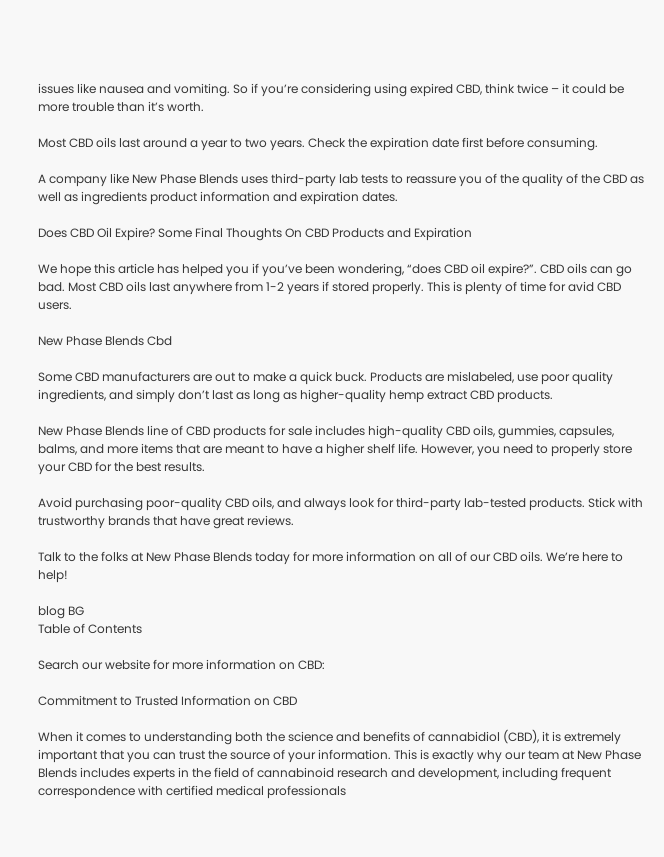issues like nausea and vomiting. So if you’re considering using expired CBD, think twice – it could be more trouble than it’s worth.

Most CBD oils last around a year to two years. Check the expiration date first before consuming.

A company like New Phase Blends uses third-party lab tests to reassure you of the quality of the CBD as well as ingredients product information and expiration dates.

Does CBD Oil Expire? Some Final Thoughts On CBD Products and Expiration

We hope this article has helped you if you’ve been wondering, “does CBD oil expire?”. CBD oils can go bad. Most CBD oils last anywhere from 1-2 years if stored properly. This is plenty of time for avid CBD users.

New Phase Blends Cbd

Some CBD manufacturers are out to make a quick buck. Products are mislabeled, use poor quality ingredients, and simply don’t last as long as higher-quality hemp extract CBD products.

New Phase Blends line of CBD products for sale includes high-quality CBD oils, gummies, capsules, balms, and more items that are meant to have a higher shelf life. However, you need to properly store your CBD for the best results.

Avoid purchasing poor-quality CBD oils, and always look for third-party lab-tested products. Stick with trustworthy brands that have great reviews.

Talk to the folks at New Phase Blends today for more information on all of our CBD oils. We’re here to help!

blog BG
Table of Contents

Search our website for more information on CBD:

Commitment to Trusted Information on CBD

When it comes to understanding both the science and benefits of cannabidiol (CBD), it is extremely important that you can trust the source of your information. This is exactly why our team at New Phase Blends includes experts in the field of cannabinoid research and development, including frequent correspondence with certified medical professionals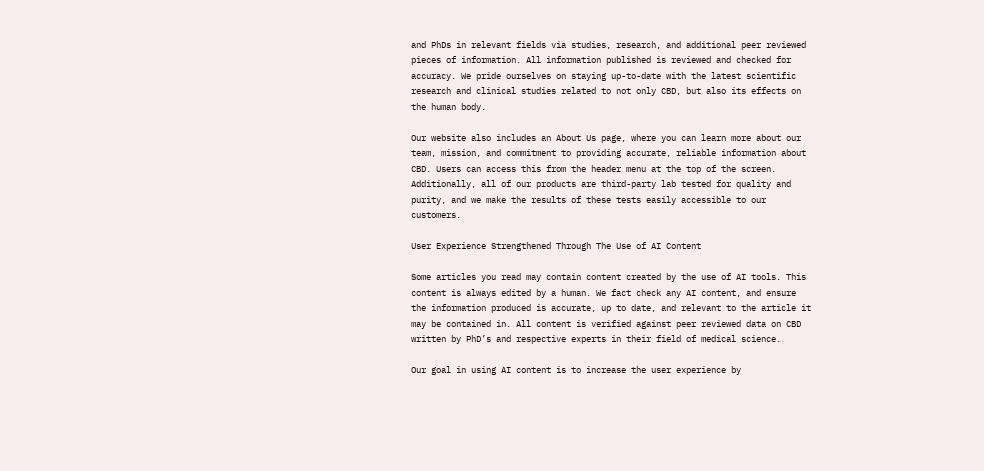and PhDs in relevant fields via studies, research, and additional peer reviewed pieces of information. All information published is reviewed and checked for accuracy. We pride ourselves on staying up-to-date with the latest scientific research and clinical studies related to not only CBD, but also its effects on the human body.

Our website also includes an About Us page, where you can learn more about our team, mission, and commitment to providing accurate, reliable information about CBD. Users can access this from the header menu at the top of the screen. Additionally, all of our products are third-party lab tested for quality and purity, and we make the results of these tests easily accessible to our customers.

User Experience Strengthened Through The Use of AI Content

Some articles you read may contain content created by the use of AI tools. This content is always edited by a human. We fact check any AI content, and ensure the information produced is accurate, up to date, and relevant to the article it may be contained in. All content is verified against peer reviewed data on CBD written by PhD’s and respective experts in their field of medical science.

Our goal in using AI content is to increase the user experience by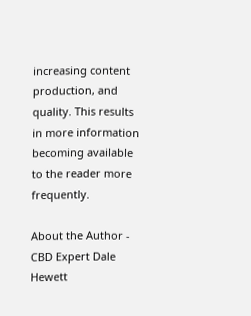increasing content production, and quality. This results in more information becoming available to the reader more frequently.

About the Author - CBD Expert Dale Hewett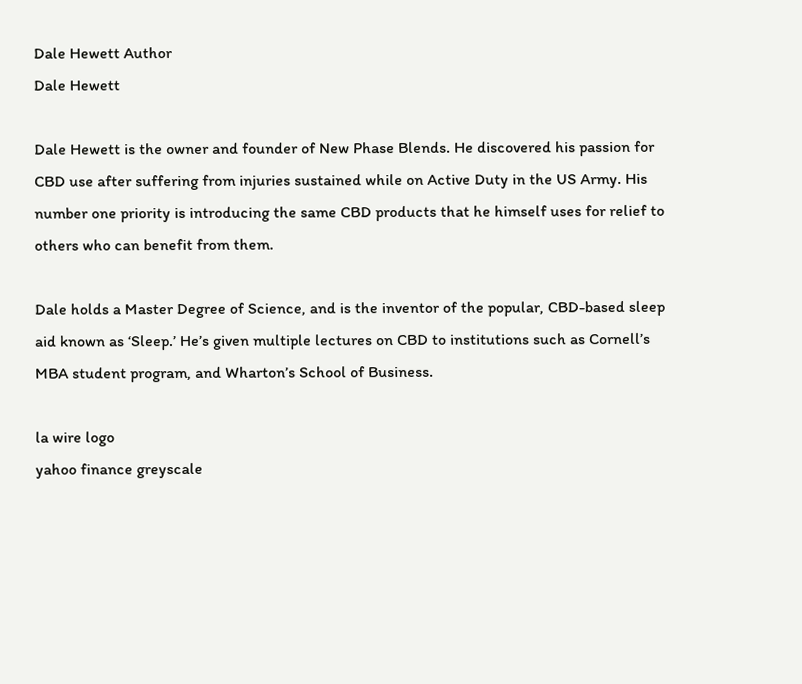Dale Hewett Author
Dale Hewett

Dale Hewett is the owner and founder of New Phase Blends. He discovered his passion for CBD use after suffering from injuries sustained while on Active Duty in the US Army. His number one priority is introducing the same CBD products that he himself uses for relief to others who can benefit from them.

Dale holds a Master Degree of Science, and is the inventor of the popular, CBD-based sleep aid known as ‘Sleep.’ He’s given multiple lectures on CBD to institutions such as Cornell’s MBA student program, and Wharton’s School of Business.

la wire logo
yahoo finance greyscale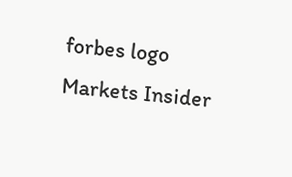forbes logo
Markets Insider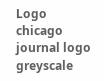Logo
chicago journal logo greyscale